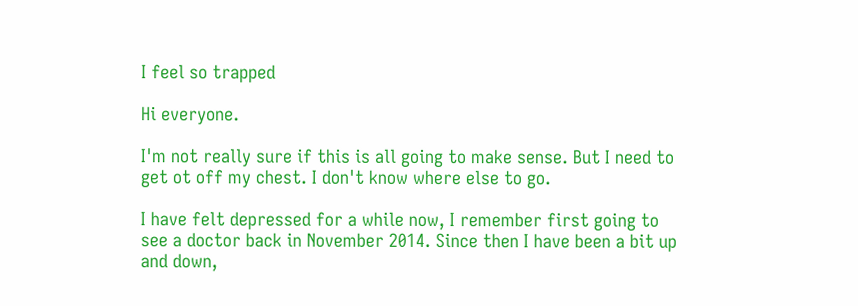I feel so trapped

Hi everyone.

I'm not really sure if this is all going to make sense. But I need to get ot off my chest. I don't know where else to go.

I have felt depressed for a while now, I remember first going to see a doctor back in November 2014. Since then I have been a bit up and down,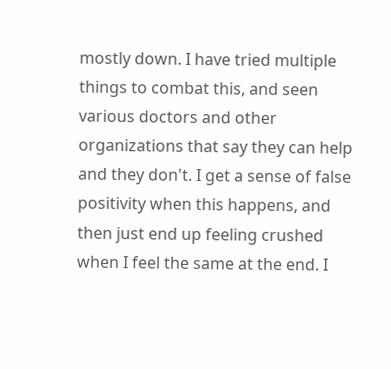mostly down. I have tried multiple things to combat this, and seen various doctors and other organizations that say they can help and they don't. I get a sense of false positivity when this happens, and then just end up feeling crushed when I feel the same at the end. I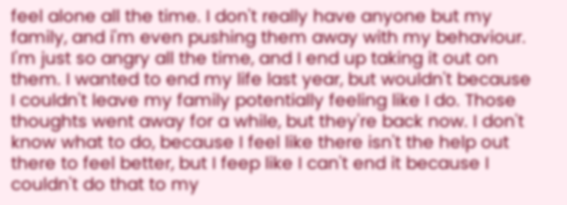feel alone all the time. I don't really have anyone but my family, and i'm even pushing them away with my behaviour. I'm just so angry all the time, and I end up taking it out on them. I wanted to end my life last year, but wouldn't because I couldn't leave my family potentially feeling like I do. Those thoughts went away for a while, but they're back now. I don't know what to do, because I feel like there isn't the help out there to feel better, but I feep like I can't end it because I couldn't do that to my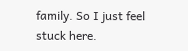family. So I just feel stuck here.